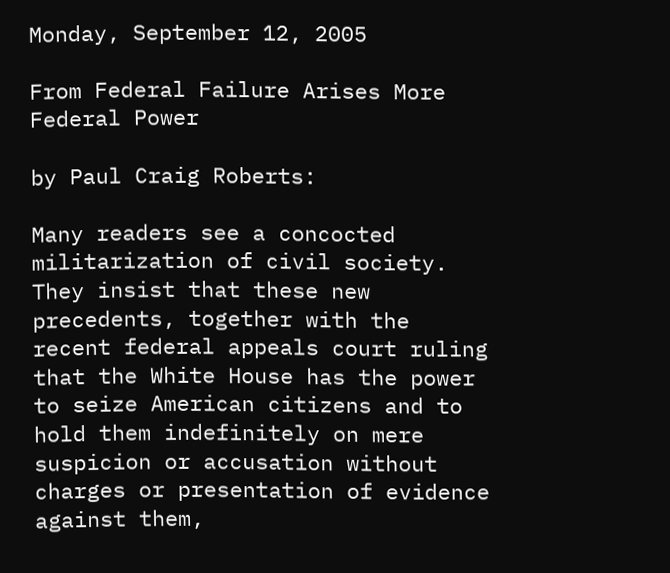Monday, September 12, 2005

From Federal Failure Arises More Federal Power

by Paul Craig Roberts:

Many readers see a concocted militarization of civil society. They insist that these new precedents, together with the recent federal appeals court ruling that the White House has the power to seize American citizens and to hold them indefinitely on mere suspicion or accusation without charges or presentation of evidence against them,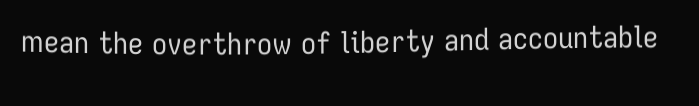mean the overthrow of liberty and accountable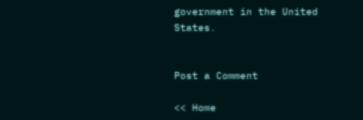government in the United States.


Post a Comment

<< Home